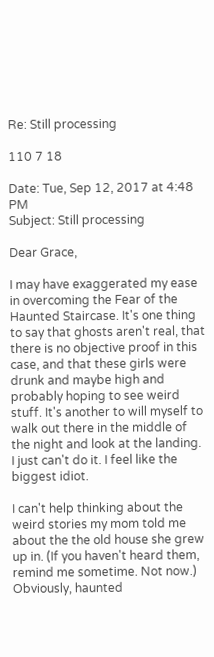Re: Still processing

110 7 18

Date: Tue, Sep 12, 2017 at 4:48 PM
Subject: Still processing

Dear Grace,

I may have exaggerated my ease in overcoming the Fear of the Haunted Staircase. It's one thing to say that ghosts aren't real, that there is no objective proof in this case, and that these girls were drunk and maybe high and probably hoping to see weird stuff. It's another to will myself to walk out there in the middle of the night and look at the landing. I just can't do it. I feel like the biggest idiot.

I can't help thinking about the weird stories my mom told me about the the old house she grew up in. (If you haven't heard them, remind me sometime. Not now.) Obviously, haunted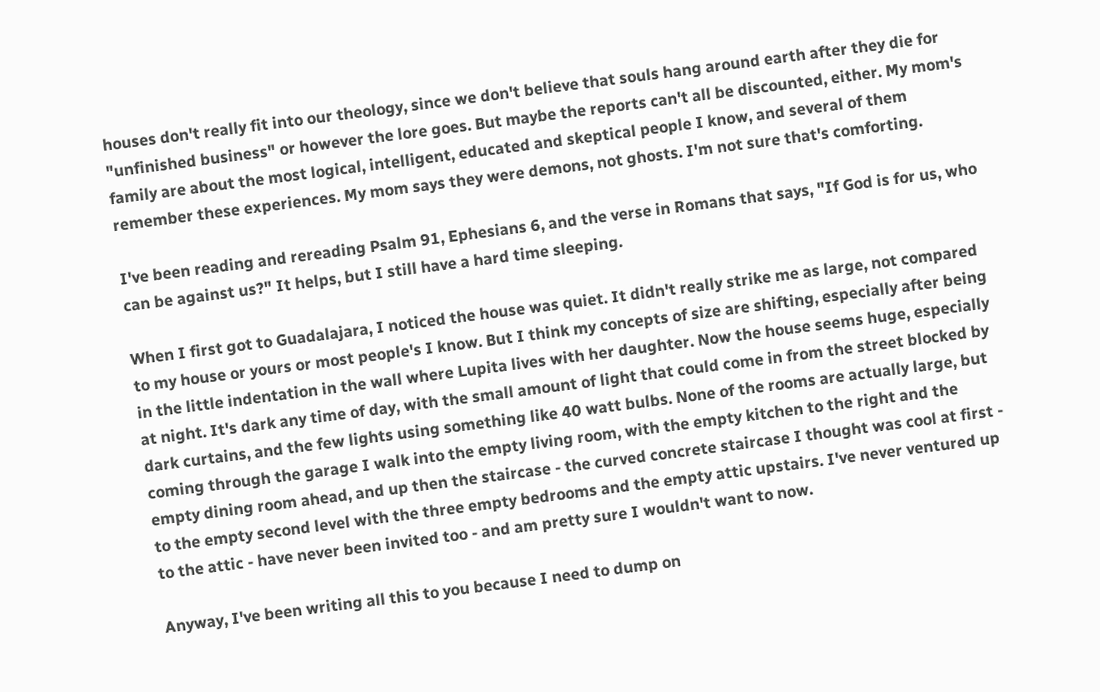houses don't really fit into our theology, since we don't believe that souls hang around earth after they die for "unfinished business" or however the lore goes. But maybe the reports can't all be discounted, either. My mom's family are about the most logical, intelligent, educated and skeptical people I know, and several of them remember these experiences. My mom says they were demons, not ghosts. I'm not sure that's comforting.

I've been reading and rereading Psalm 91, Ephesians 6, and the verse in Romans that says, "If God is for us, who can be against us?" It helps, but I still have a hard time sleeping.

When I first got to Guadalajara, I noticed the house was quiet. It didn't really strike me as large, not compared to my house or yours or most people's I know. But I think my concepts of size are shifting, especially after being in the little indentation in the wall where Lupita lives with her daughter. Now the house seems huge, especially at night. It's dark any time of day, with the small amount of light that could come in from the street blocked by dark curtains, and the few lights using something like 40 watt bulbs. None of the rooms are actually large, but coming through the garage I walk into the empty living room, with the empty kitchen to the right and the empty dining room ahead, and up then the staircase - the curved concrete staircase I thought was cool at first - to the empty second level with the three empty bedrooms and the empty attic upstairs. I've never ventured up to the attic - have never been invited too - and am pretty sure I wouldn't want to now.

Anyway, I've been writing all this to you because I need to dump on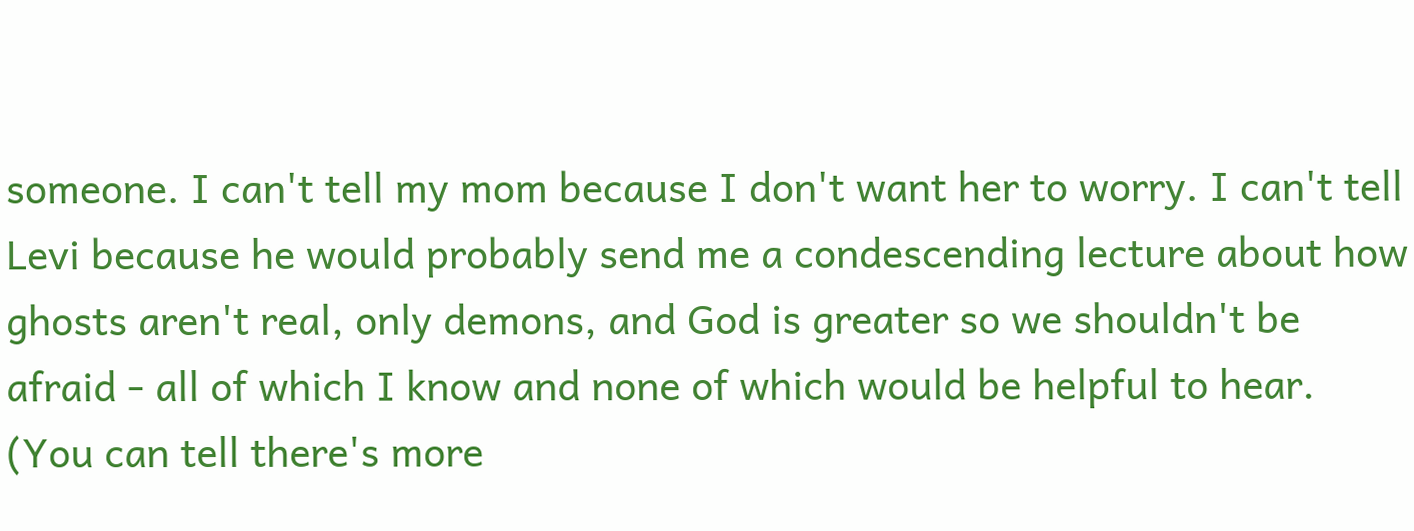someone. I can't tell my mom because I don't want her to worry. I can't tell Levi because he would probably send me a condescending lecture about how ghosts aren't real, only demons, and God is greater so we shouldn't be afraid - all of which I know and none of which would be helpful to hear. (You can tell there's more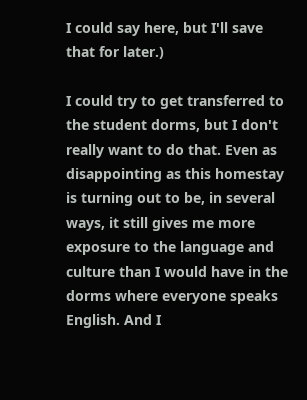I could say here, but I'll save that for later.)

I could try to get transferred to the student dorms, but I don't really want to do that. Even as disappointing as this homestay is turning out to be, in several ways, it still gives me more exposure to the language and culture than I would have in the dorms where everyone speaks English. And I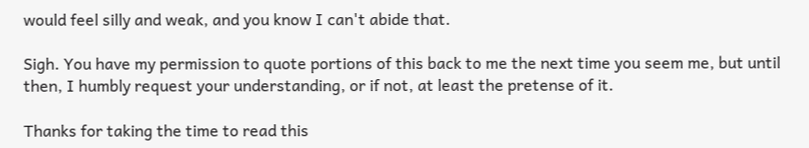would feel silly and weak, and you know I can't abide that.

Sigh. You have my permission to quote portions of this back to me the next time you seem me, but until then, I humbly request your understanding, or if not, at least the pretense of it.

Thanks for taking the time to read this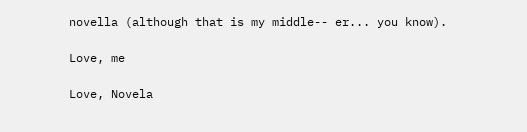novella (although that is my middle-- er... you know).

Love, me

Love, Novela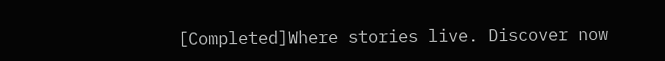[Completed]Where stories live. Discover now